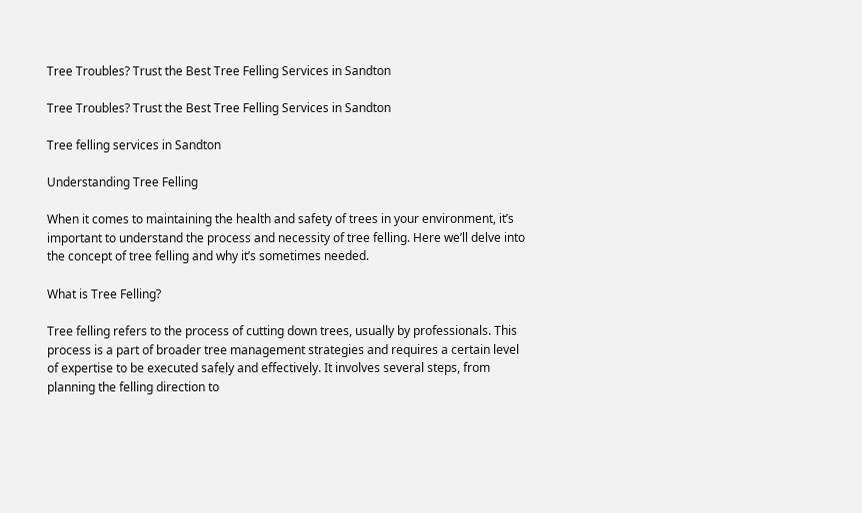Tree Troubles? Trust the Best Tree Felling Services in Sandton

Tree Troubles? Trust the Best Tree Felling Services in Sandton

Tree felling services in Sandton

Understanding Tree Felling

When it comes to maintaining the health and safety of trees in your environment, it’s important to understand the process and necessity of tree felling. Here we’ll delve into the concept of tree felling and why it’s sometimes needed.

What is Tree Felling?

Tree felling refers to the process of cutting down trees, usually by professionals. This process is a part of broader tree management strategies and requires a certain level of expertise to be executed safely and effectively. It involves several steps, from planning the felling direction to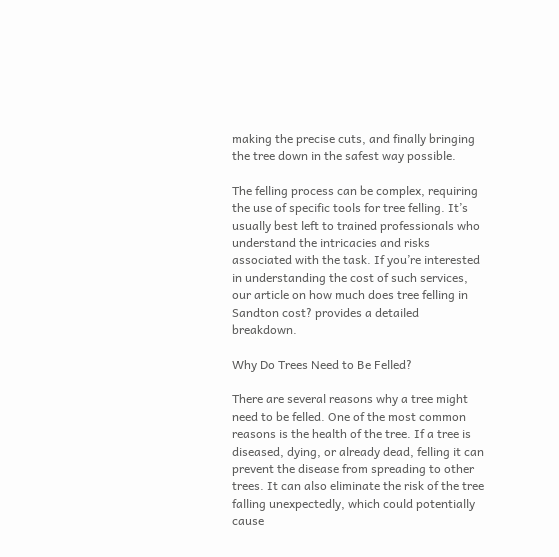making the precise cuts, and finally bringing the tree down in the safest way possible.

The felling process can be complex, requiring the use of specific tools for tree felling. It’s usually best left to trained professionals who understand the intricacies and risks associated with the task. If you’re interested in understanding the cost of such services, our article on how much does tree felling in Sandton cost? provides a detailed breakdown.

Why Do Trees Need to Be Felled?

There are several reasons why a tree might need to be felled. One of the most common reasons is the health of the tree. If a tree is diseased, dying, or already dead, felling it can prevent the disease from spreading to other trees. It can also eliminate the risk of the tree falling unexpectedly, which could potentially cause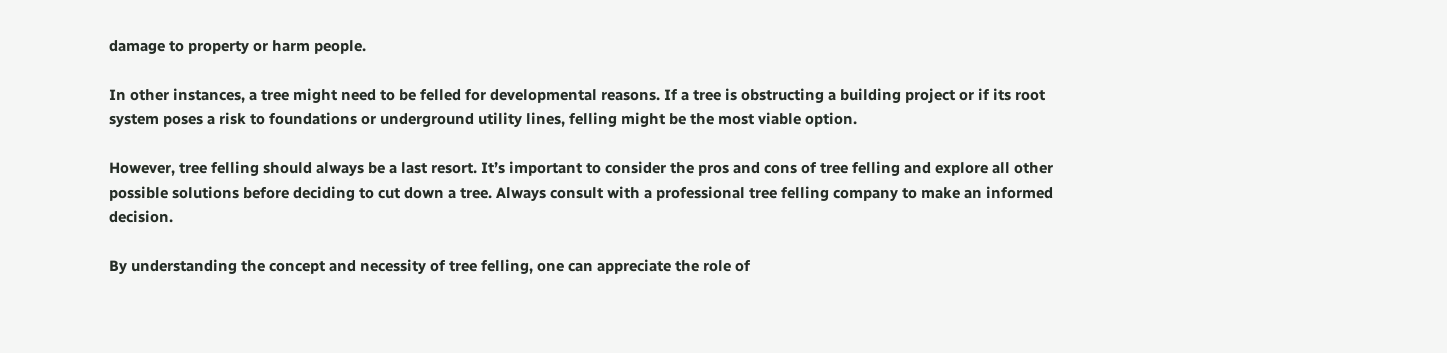damage to property or harm people.

In other instances, a tree might need to be felled for developmental reasons. If a tree is obstructing a building project or if its root system poses a risk to foundations or underground utility lines, felling might be the most viable option.

However, tree felling should always be a last resort. It’s important to consider the pros and cons of tree felling and explore all other possible solutions before deciding to cut down a tree. Always consult with a professional tree felling company to make an informed decision.

By understanding the concept and necessity of tree felling, one can appreciate the role of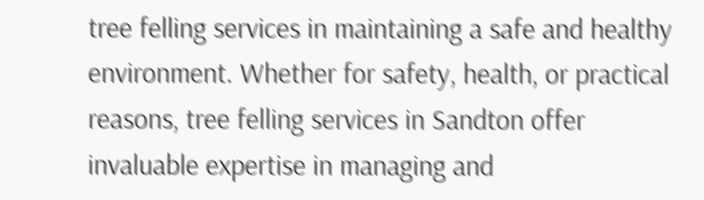tree felling services in maintaining a safe and healthy environment. Whether for safety, health, or practical reasons, tree felling services in Sandton offer invaluable expertise in managing and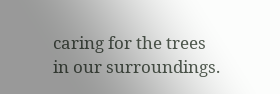caring for the trees in our surroundings.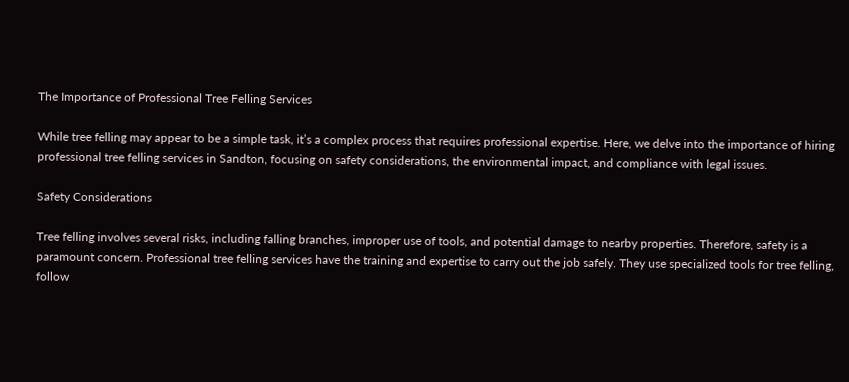The Importance of Professional Tree Felling Services

While tree felling may appear to be a simple task, it’s a complex process that requires professional expertise. Here, we delve into the importance of hiring professional tree felling services in Sandton, focusing on safety considerations, the environmental impact, and compliance with legal issues.

Safety Considerations

Tree felling involves several risks, including falling branches, improper use of tools, and potential damage to nearby properties. Therefore, safety is a paramount concern. Professional tree felling services have the training and expertise to carry out the job safely. They use specialized tools for tree felling, follow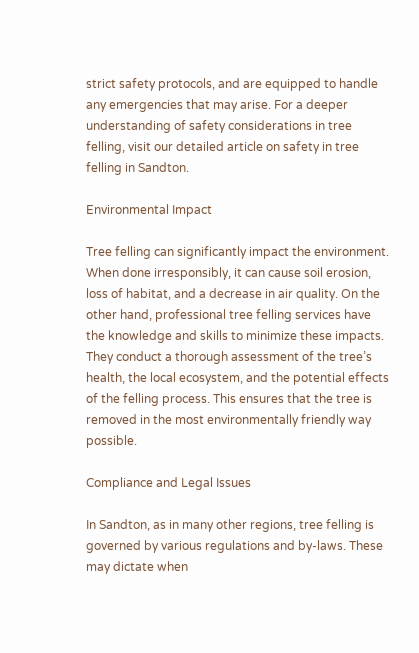strict safety protocols, and are equipped to handle any emergencies that may arise. For a deeper understanding of safety considerations in tree felling, visit our detailed article on safety in tree felling in Sandton.

Environmental Impact

Tree felling can significantly impact the environment. When done irresponsibly, it can cause soil erosion, loss of habitat, and a decrease in air quality. On the other hand, professional tree felling services have the knowledge and skills to minimize these impacts. They conduct a thorough assessment of the tree’s health, the local ecosystem, and the potential effects of the felling process. This ensures that the tree is removed in the most environmentally friendly way possible.

Compliance and Legal Issues

In Sandton, as in many other regions, tree felling is governed by various regulations and by-laws. These may dictate when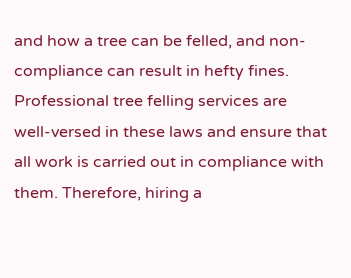and how a tree can be felled, and non-compliance can result in hefty fines. Professional tree felling services are well-versed in these laws and ensure that all work is carried out in compliance with them. Therefore, hiring a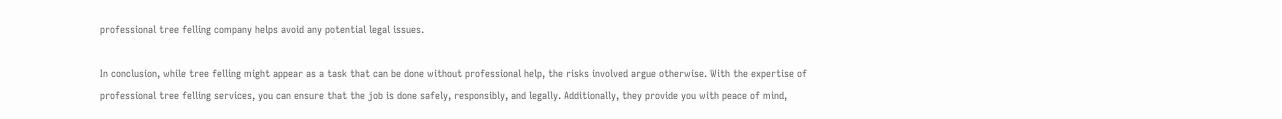professional tree felling company helps avoid any potential legal issues.

In conclusion, while tree felling might appear as a task that can be done without professional help, the risks involved argue otherwise. With the expertise of professional tree felling services, you can ensure that the job is done safely, responsibly, and legally. Additionally, they provide you with peace of mind,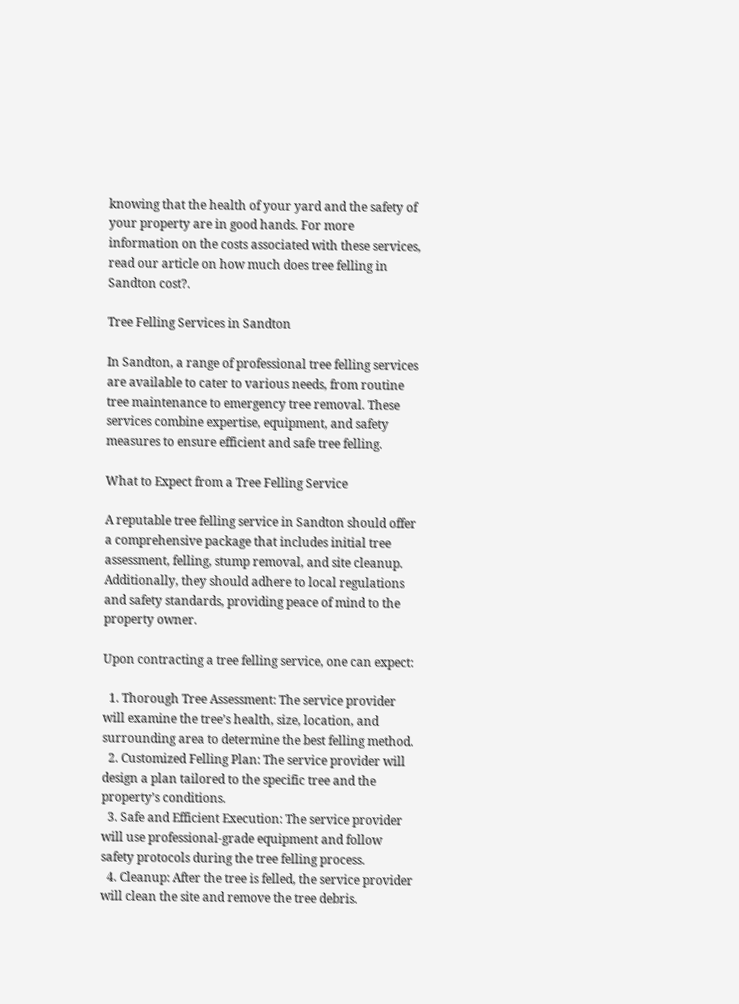knowing that the health of your yard and the safety of your property are in good hands. For more information on the costs associated with these services, read our article on how much does tree felling in Sandton cost?.

Tree Felling Services in Sandton

In Sandton, a range of professional tree felling services are available to cater to various needs, from routine tree maintenance to emergency tree removal. These services combine expertise, equipment, and safety measures to ensure efficient and safe tree felling.

What to Expect from a Tree Felling Service

A reputable tree felling service in Sandton should offer a comprehensive package that includes initial tree assessment, felling, stump removal, and site cleanup. Additionally, they should adhere to local regulations and safety standards, providing peace of mind to the property owner.

Upon contracting a tree felling service, one can expect:

  1. Thorough Tree Assessment: The service provider will examine the tree’s health, size, location, and surrounding area to determine the best felling method.
  2. Customized Felling Plan: The service provider will design a plan tailored to the specific tree and the property’s conditions.
  3. Safe and Efficient Execution: The service provider will use professional-grade equipment and follow safety protocols during the tree felling process.
  4. Cleanup: After the tree is felled, the service provider will clean the site and remove the tree debris.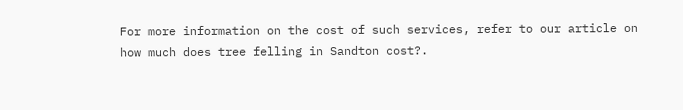For more information on the cost of such services, refer to our article on how much does tree felling in Sandton cost?.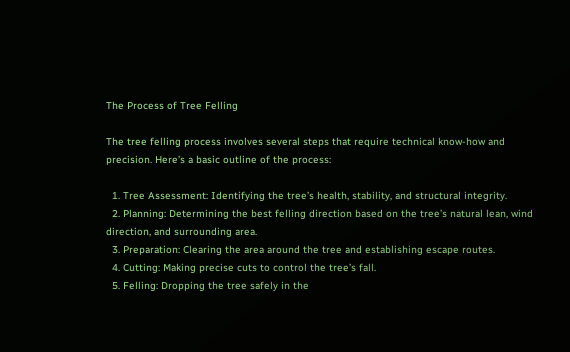The Process of Tree Felling

The tree felling process involves several steps that require technical know-how and precision. Here’s a basic outline of the process:

  1. Tree Assessment: Identifying the tree’s health, stability, and structural integrity.
  2. Planning: Determining the best felling direction based on the tree’s natural lean, wind direction, and surrounding area.
  3. Preparation: Clearing the area around the tree and establishing escape routes.
  4. Cutting: Making precise cuts to control the tree’s fall.
  5. Felling: Dropping the tree safely in the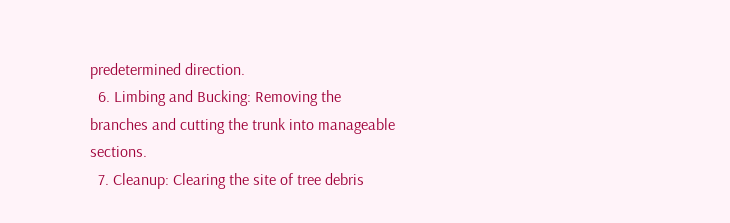predetermined direction.
  6. Limbing and Bucking: Removing the branches and cutting the trunk into manageable sections.
  7. Cleanup: Clearing the site of tree debris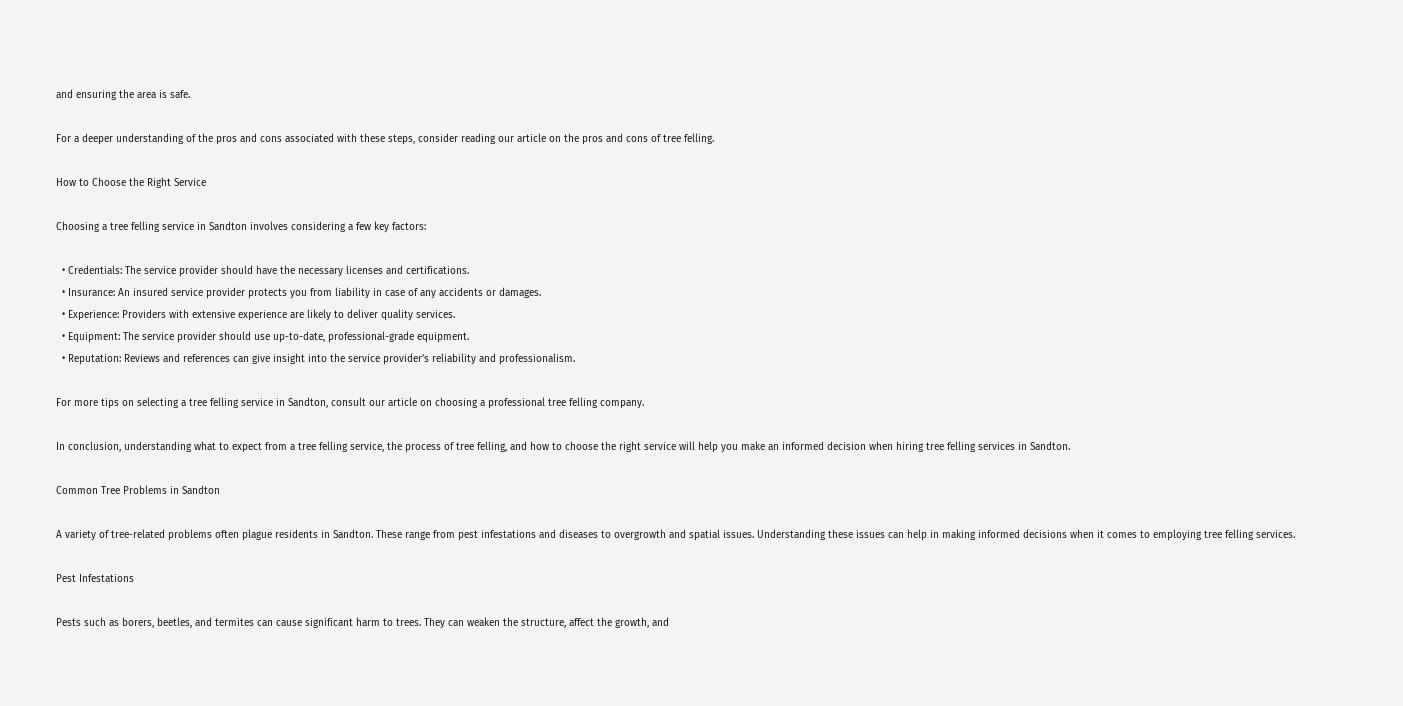and ensuring the area is safe.

For a deeper understanding of the pros and cons associated with these steps, consider reading our article on the pros and cons of tree felling.

How to Choose the Right Service

Choosing a tree felling service in Sandton involves considering a few key factors:

  • Credentials: The service provider should have the necessary licenses and certifications.
  • Insurance: An insured service provider protects you from liability in case of any accidents or damages.
  • Experience: Providers with extensive experience are likely to deliver quality services.
  • Equipment: The service provider should use up-to-date, professional-grade equipment.
  • Reputation: Reviews and references can give insight into the service provider’s reliability and professionalism.

For more tips on selecting a tree felling service in Sandton, consult our article on choosing a professional tree felling company.

In conclusion, understanding what to expect from a tree felling service, the process of tree felling, and how to choose the right service will help you make an informed decision when hiring tree felling services in Sandton.

Common Tree Problems in Sandton

A variety of tree-related problems often plague residents in Sandton. These range from pest infestations and diseases to overgrowth and spatial issues. Understanding these issues can help in making informed decisions when it comes to employing tree felling services.

Pest Infestations

Pests such as borers, beetles, and termites can cause significant harm to trees. They can weaken the structure, affect the growth, and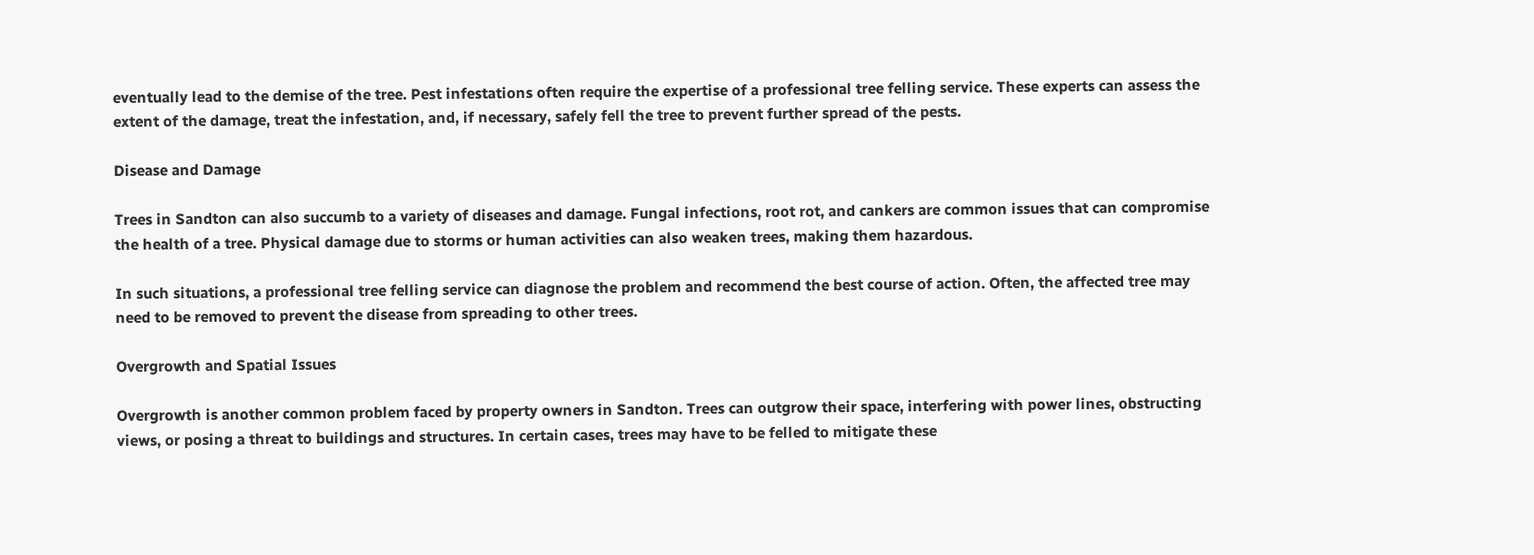eventually lead to the demise of the tree. Pest infestations often require the expertise of a professional tree felling service. These experts can assess the extent of the damage, treat the infestation, and, if necessary, safely fell the tree to prevent further spread of the pests.

Disease and Damage

Trees in Sandton can also succumb to a variety of diseases and damage. Fungal infections, root rot, and cankers are common issues that can compromise the health of a tree. Physical damage due to storms or human activities can also weaken trees, making them hazardous.

In such situations, a professional tree felling service can diagnose the problem and recommend the best course of action. Often, the affected tree may need to be removed to prevent the disease from spreading to other trees.

Overgrowth and Spatial Issues

Overgrowth is another common problem faced by property owners in Sandton. Trees can outgrow their space, interfering with power lines, obstructing views, or posing a threat to buildings and structures. In certain cases, trees may have to be felled to mitigate these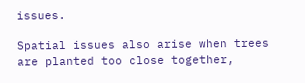issues.

Spatial issues also arise when trees are planted too close together,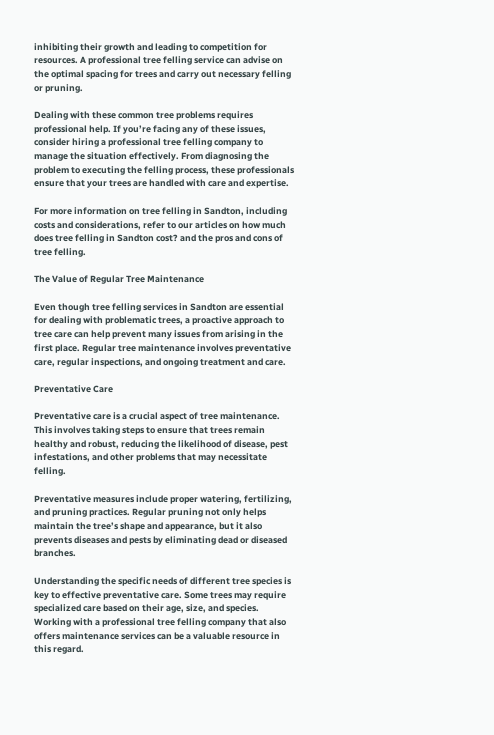inhibiting their growth and leading to competition for resources. A professional tree felling service can advise on the optimal spacing for trees and carry out necessary felling or pruning.

Dealing with these common tree problems requires professional help. If you’re facing any of these issues, consider hiring a professional tree felling company to manage the situation effectively. From diagnosing the problem to executing the felling process, these professionals ensure that your trees are handled with care and expertise.

For more information on tree felling in Sandton, including costs and considerations, refer to our articles on how much does tree felling in Sandton cost? and the pros and cons of tree felling.

The Value of Regular Tree Maintenance

Even though tree felling services in Sandton are essential for dealing with problematic trees, a proactive approach to tree care can help prevent many issues from arising in the first place. Regular tree maintenance involves preventative care, regular inspections, and ongoing treatment and care.

Preventative Care

Preventative care is a crucial aspect of tree maintenance. This involves taking steps to ensure that trees remain healthy and robust, reducing the likelihood of disease, pest infestations, and other problems that may necessitate felling.

Preventative measures include proper watering, fertilizing, and pruning practices. Regular pruning not only helps maintain the tree’s shape and appearance, but it also prevents diseases and pests by eliminating dead or diseased branches.

Understanding the specific needs of different tree species is key to effective preventative care. Some trees may require specialized care based on their age, size, and species. Working with a professional tree felling company that also offers maintenance services can be a valuable resource in this regard.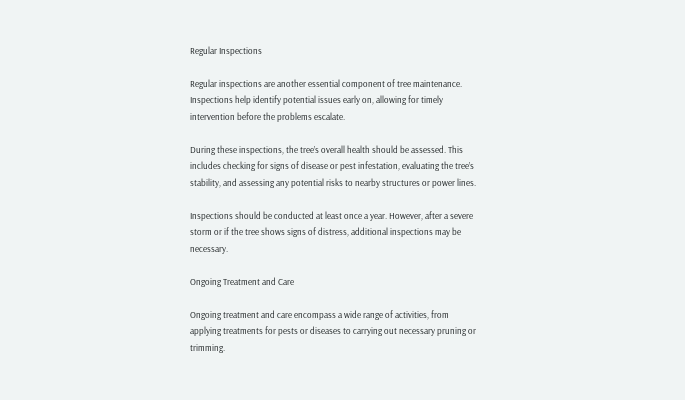Regular Inspections

Regular inspections are another essential component of tree maintenance. Inspections help identify potential issues early on, allowing for timely intervention before the problems escalate.

During these inspections, the tree’s overall health should be assessed. This includes checking for signs of disease or pest infestation, evaluating the tree’s stability, and assessing any potential risks to nearby structures or power lines.

Inspections should be conducted at least once a year. However, after a severe storm or if the tree shows signs of distress, additional inspections may be necessary.

Ongoing Treatment and Care

Ongoing treatment and care encompass a wide range of activities, from applying treatments for pests or diseases to carrying out necessary pruning or trimming.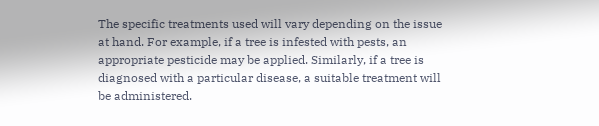The specific treatments used will vary depending on the issue at hand. For example, if a tree is infested with pests, an appropriate pesticide may be applied. Similarly, if a tree is diagnosed with a particular disease, a suitable treatment will be administered.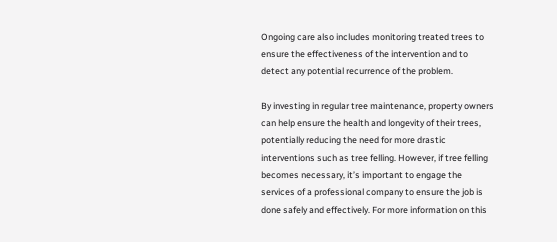Ongoing care also includes monitoring treated trees to ensure the effectiveness of the intervention and to detect any potential recurrence of the problem.

By investing in regular tree maintenance, property owners can help ensure the health and longevity of their trees, potentially reducing the need for more drastic interventions such as tree felling. However, if tree felling becomes necessary, it’s important to engage the services of a professional company to ensure the job is done safely and effectively. For more information on this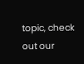topic, check out our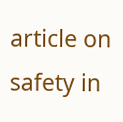article on safety in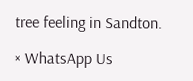tree feeling in Sandton.

× WhatsApp Us